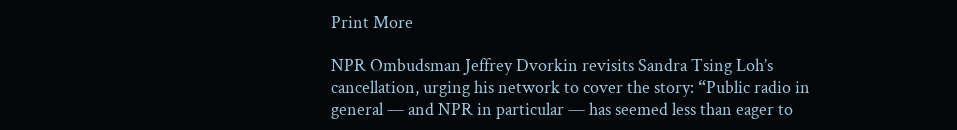Print More

NPR Ombudsman Jeffrey Dvorkin revisits Sandra Tsing Loh’s cancellation, urging his network to cover the story: “Public radio in general — and NPR in particular — has seemed less than eager to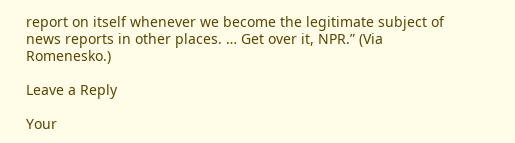report on itself whenever we become the legitimate subject of news reports in other places. … Get over it, NPR.” (Via Romenesko.)

Leave a Reply

Your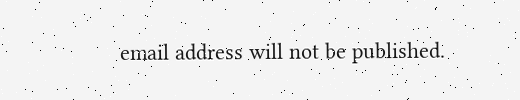email address will not be published.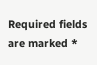Required fields are marked *